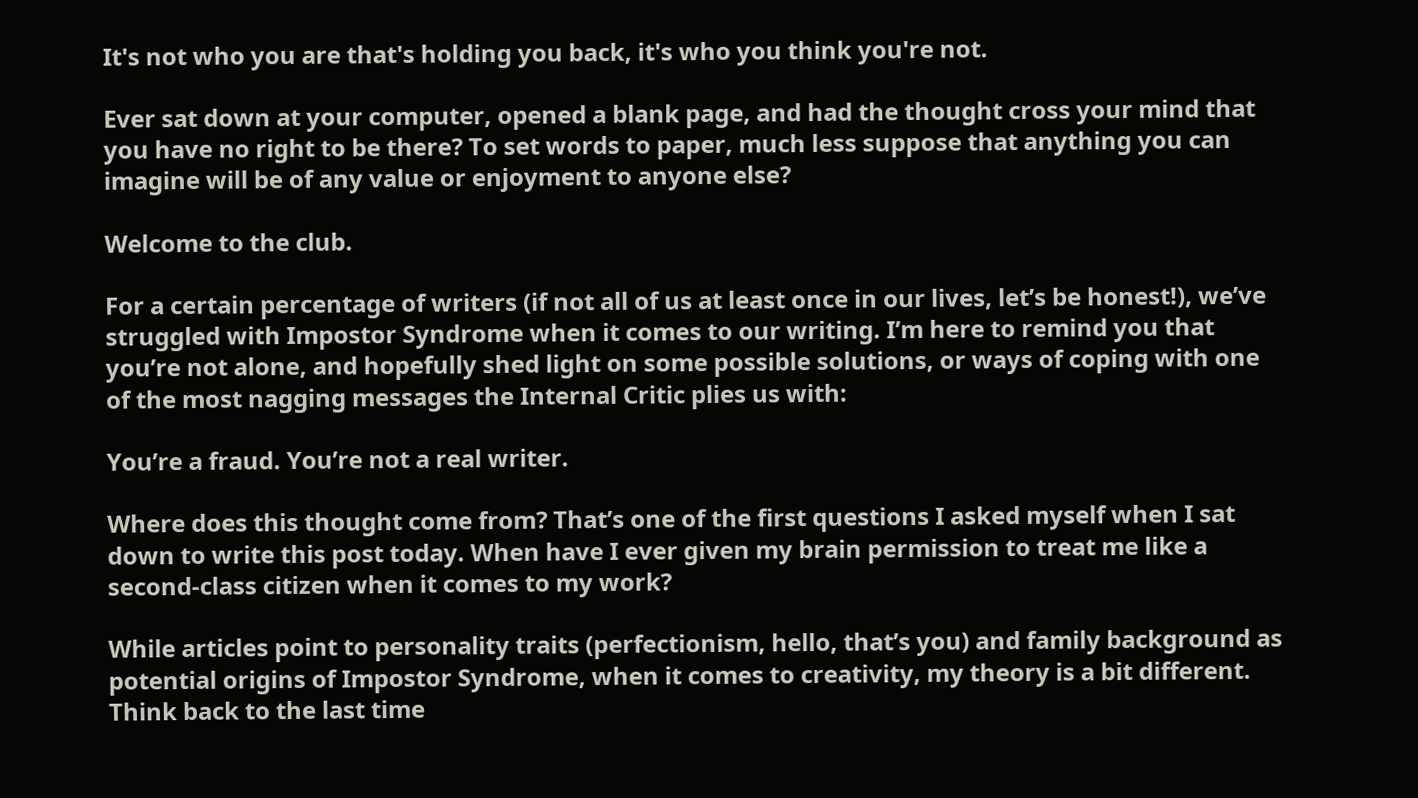It's not who you are that's holding you back, it's who you think you're not.

Ever sat down at your computer, opened a blank page, and had the thought cross your mind that you have no right to be there? To set words to paper, much less suppose that anything you can imagine will be of any value or enjoyment to anyone else?

Welcome to the club.

For a certain percentage of writers (if not all of us at least once in our lives, let’s be honest!), we’ve struggled with Impostor Syndrome when it comes to our writing. I’m here to remind you that you’re not alone, and hopefully shed light on some possible solutions, or ways of coping with one of the most nagging messages the Internal Critic plies us with:

You’re a fraud. You’re not a real writer.

Where does this thought come from? That’s one of the first questions I asked myself when I sat down to write this post today. When have I ever given my brain permission to treat me like a second-class citizen when it comes to my work?

While articles point to personality traits (perfectionism, hello, that’s you) and family background as potential origins of Impostor Syndrome, when it comes to creativity, my theory is a bit different. Think back to the last time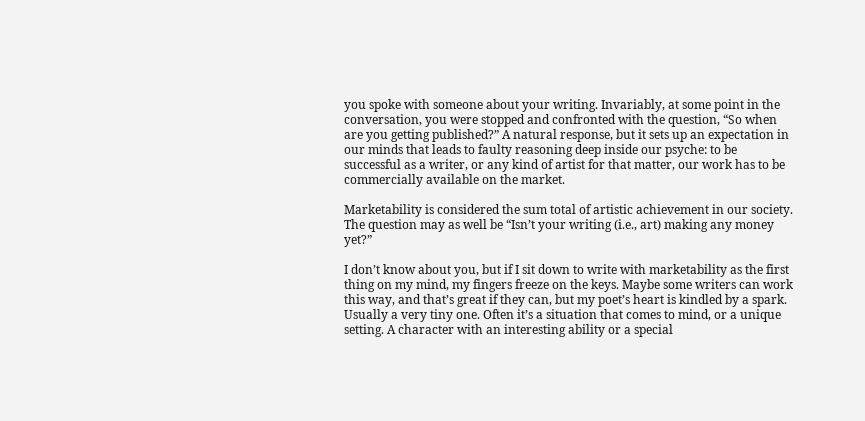you spoke with someone about your writing. Invariably, at some point in the conversation, you were stopped and confronted with the question, “So when are you getting published?” A natural response, but it sets up an expectation in our minds that leads to faulty reasoning deep inside our psyche: to be successful as a writer, or any kind of artist for that matter, our work has to be commercially available on the market.

Marketability is considered the sum total of artistic achievement in our society. The question may as well be “Isn’t your writing (i.e., art) making any money yet?”

I don’t know about you, but if I sit down to write with marketability as the first thing on my mind, my fingers freeze on the keys. Maybe some writers can work this way, and that’s great if they can, but my poet’s heart is kindled by a spark. Usually a very tiny one. Often it’s a situation that comes to mind, or a unique setting. A character with an interesting ability or a special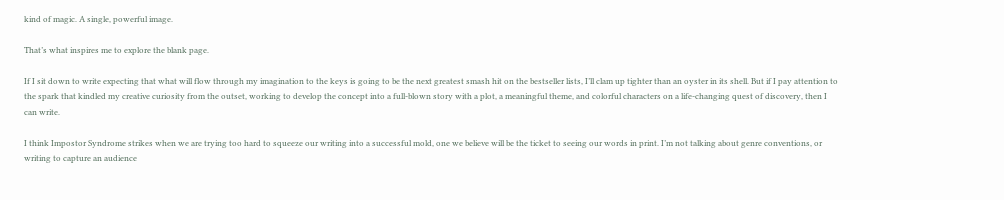kind of magic. A single, powerful image.

That’s what inspires me to explore the blank page.

If I sit down to write expecting that what will flow through my imagination to the keys is going to be the next greatest smash hit on the bestseller lists, I’ll clam up tighter than an oyster in its shell. But if I pay attention to the spark that kindled my creative curiosity from the outset, working to develop the concept into a full-blown story with a plot, a meaningful theme, and colorful characters on a life-changing quest of discovery, then I can write.

I think Impostor Syndrome strikes when we are trying too hard to squeeze our writing into a successful mold, one we believe will be the ticket to seeing our words in print. I’m not talking about genre conventions, or writing to capture an audience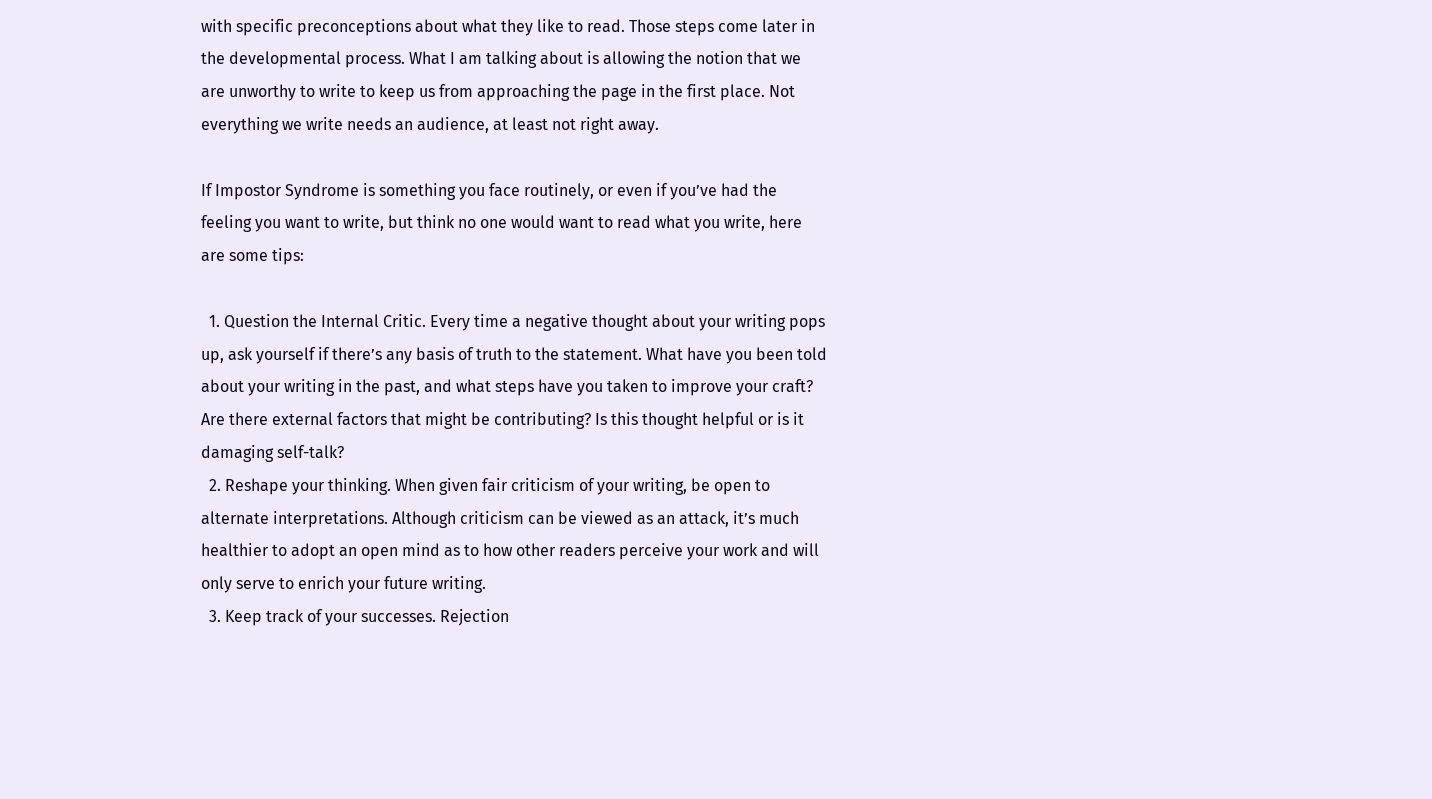with specific preconceptions about what they like to read. Those steps come later in the developmental process. What I am talking about is allowing the notion that we are unworthy to write to keep us from approaching the page in the first place. Not everything we write needs an audience, at least not right away.

If Impostor Syndrome is something you face routinely, or even if you’ve had the feeling you want to write, but think no one would want to read what you write, here are some tips:

  1. Question the Internal Critic. Every time a negative thought about your writing pops up, ask yourself if there’s any basis of truth to the statement. What have you been told about your writing in the past, and what steps have you taken to improve your craft? Are there external factors that might be contributing? Is this thought helpful or is it damaging self-talk?
  2. Reshape your thinking. When given fair criticism of your writing, be open to alternate interpretations. Although criticism can be viewed as an attack, it’s much healthier to adopt an open mind as to how other readers perceive your work and will only serve to enrich your future writing.
  3. Keep track of your successes. Rejection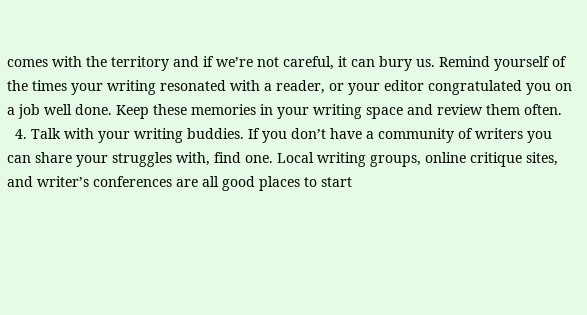comes with the territory and if we’re not careful, it can bury us. Remind yourself of the times your writing resonated with a reader, or your editor congratulated you on a job well done. Keep these memories in your writing space and review them often.
  4. Talk with your writing buddies. If you don’t have a community of writers you can share your struggles with, find one. Local writing groups, online critique sites, and writer’s conferences are all good places to start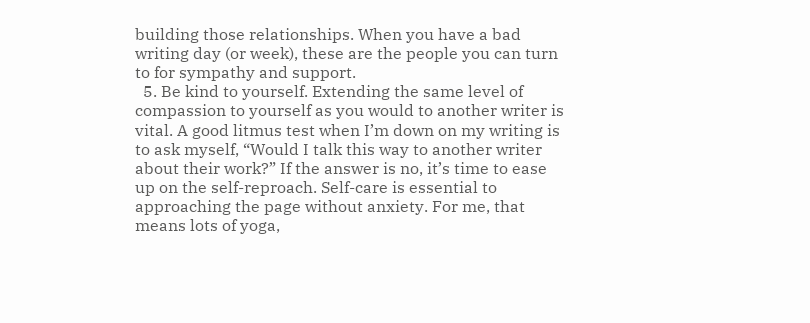building those relationships. When you have a bad writing day (or week), these are the people you can turn to for sympathy and support.
  5. Be kind to yourself. Extending the same level of compassion to yourself as you would to another writer is vital. A good litmus test when I’m down on my writing is to ask myself, “Would I talk this way to another writer about their work?” If the answer is no, it’s time to ease up on the self-reproach. Self-care is essential to approaching the page without anxiety. For me, that means lots of yoga,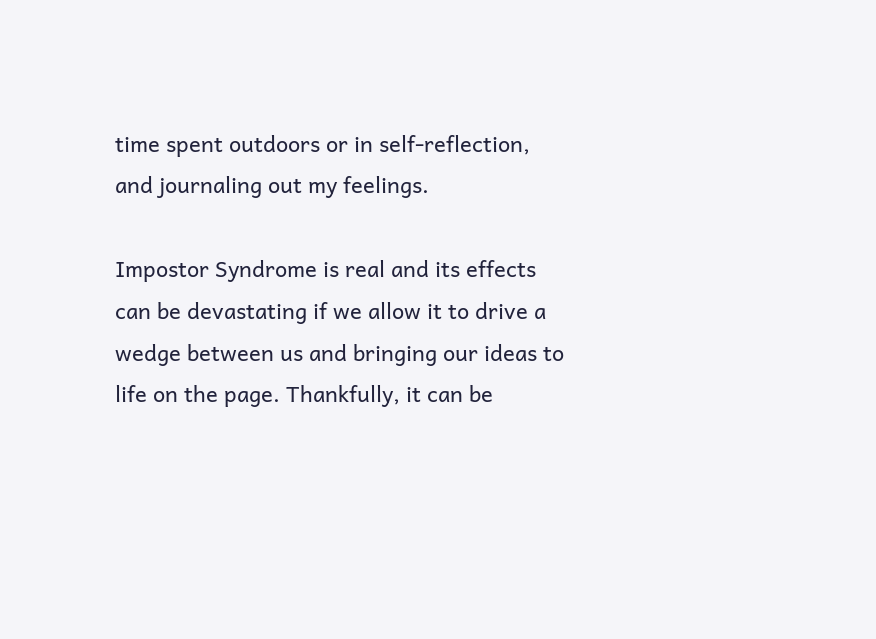time spent outdoors or in self-reflection, and journaling out my feelings.

Impostor Syndrome is real and its effects can be devastating if we allow it to drive a wedge between us and bringing our ideas to life on the page. Thankfully, it can be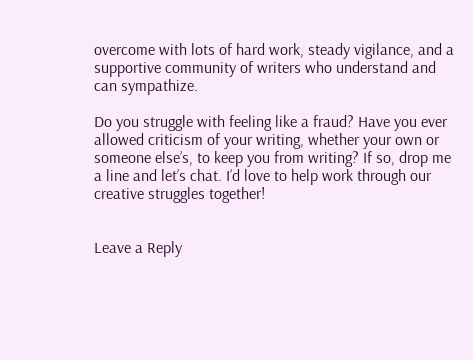overcome with lots of hard work, steady vigilance, and a supportive community of writers who understand and can sympathize.

Do you struggle with feeling like a fraud? Have you ever allowed criticism of your writing, whether your own or someone else’s, to keep you from writing? If so, drop me a line and let’s chat. I’d love to help work through our creative struggles together!


Leave a Reply